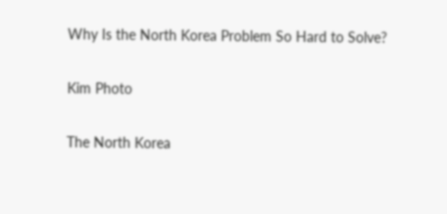Why Is the North Korea Problem So Hard to Solve?

Kim Photo

The North Korea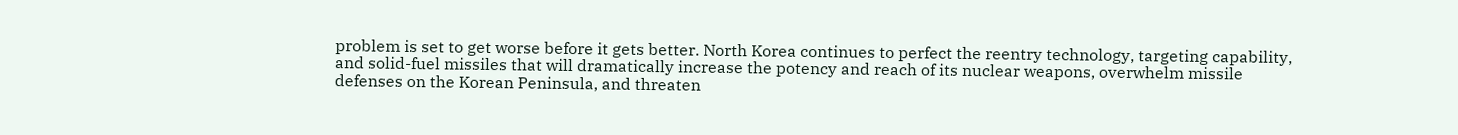problem is set to get worse before it gets better. North Korea continues to perfect the reentry technology, targeting capability, and solid-fuel missiles that will dramatically increase the potency and reach of its nuclear weapons, overwhelm missile defenses on the Korean Peninsula, and threaten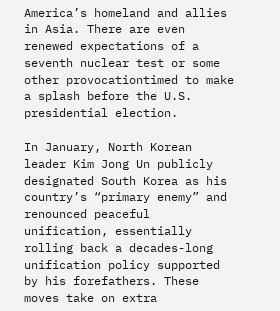America’s homeland and allies in Asia. There are even renewed expectations of a seventh nuclear test or some other provocationtimed to make a splash before the U.S. presidential election.

In January, North Korean leader Kim Jong Un publicly designated South Korea as his country’s “primary enemy” and renounced peaceful unification, essentially rolling back a decades-long unification policy supported by his forefathers. These moves take on extra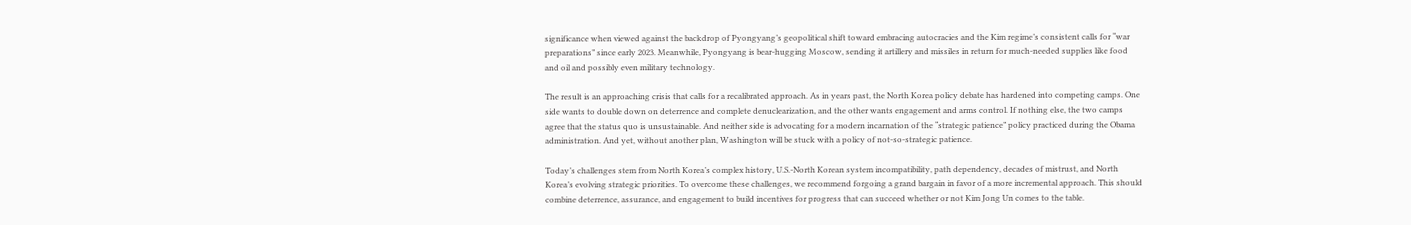significance when viewed against the backdrop of Pyongyang’s geopolitical shift toward embracing autocracies and the Kim regime’s consistent calls for “war preparations” since early 2023. Meanwhile, Pyongyang is bear-hugging Moscow, sending it artillery and missiles in return for much-needed supplies like food and oil and possibly even military technology.

The result is an approaching crisis that calls for a recalibrated approach. As in years past, the North Korea policy debate has hardened into competing camps. One side wants to double down on deterrence and complete denuclearization, and the other wants engagement and arms control. If nothing else, the two camps agree that the status quo is unsustainable. And neither side is advocating for a modern incarnation of the “strategic patience” policy practiced during the Obama administration. And yet, without another plan, Washington will be stuck with a policy of not-so-strategic patience.

Today’s challenges stem from North Korea’s complex history, U.S.-North Korean system incompatibility, path dependency, decades of mistrust, and North Korea’s evolving strategic priorities. To overcome these challenges, we recommend forgoing a grand bargain in favor of a more incremental approach. This should combine deterrence, assurance, and engagement to build incentives for progress that can succeed whether or not Kim Jong Un comes to the table.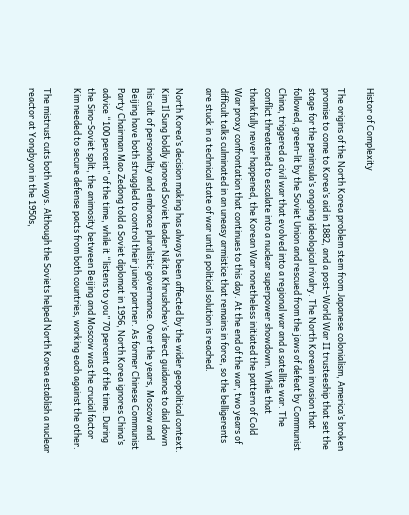Histor of Complexity

The origins of the North Korea problem stem from Japanese colonialism, America’s broken promise to come to Korea’s aid in 1882, and a post–World War II trusteeship that set the stage for the peninsula’s ongoing ideological rivalry. The North Korean invasion that followed, green-lit by the Soviet Union and rescued from the jaws of defeat by Communist China, triggered a civil war that evolved into a regional war and a satellite war. The conflict threatened to escalate into a nuclear superpower showdown. While that thankfully never happened, the Korean War nonetheless initiated the pattern of Cold War proxy confrontation that continues to this day. At the end of the war, two years of difficult talks culminated in an uneasy armistice that remains in force, so the belligerents are stuck in a technical state of war until a political solution is reached.

North Korea’s decision making has always been affected by the wider geopolitical context. Kim Il Sung boldly ignored Soviet leader Nikita Khrushchev’s direct guidance to dial down his cult of personality and embrace pluralistic governance. Over the years, Moscow and Beijing have both struggled to control their junior partner. As former Chinese Communist Party Chairman Mao Zedong told a Soviet diplomat in 1956, North Korea ignores China’s advice “100 percent” of the time, while it “listens to you” 70 percent of the time. During the Sino-Soviet split, the animosity between Beijing and Moscow was the crucial factor Kim needed to secure defense pacts from both countries, working each against the other.

The mistrust cuts both ways. Although the Soviets helped North Korea establish a nuclear reactor at Yongbyon in the 1950s,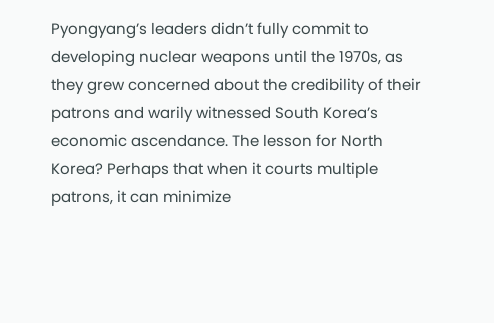Pyongyang’s leaders didn’t fully commit to developing nuclear weapons until the 1970s, as they grew concerned about the credibility of their patrons and warily witnessed South Korea’s economic ascendance. The lesson for North Korea? Perhaps that when it courts multiple patrons, it can minimize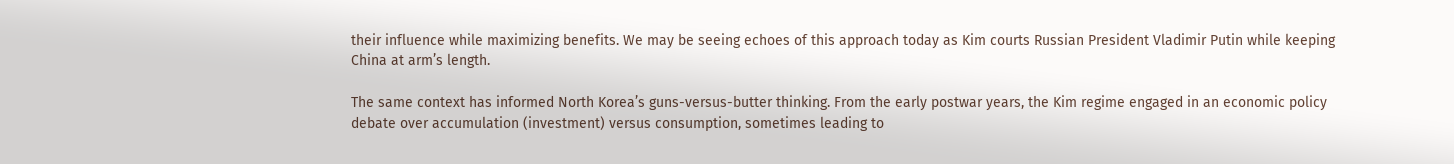their influence while maximizing benefits. We may be seeing echoes of this approach today as Kim courts Russian President Vladimir Putin while keeping China at arm’s length.

The same context has informed North Korea’s guns-versus-butter thinking. From the early postwar years, the Kim regime engaged in an economic policy debate over accumulation (investment) versus consumption, sometimes leading to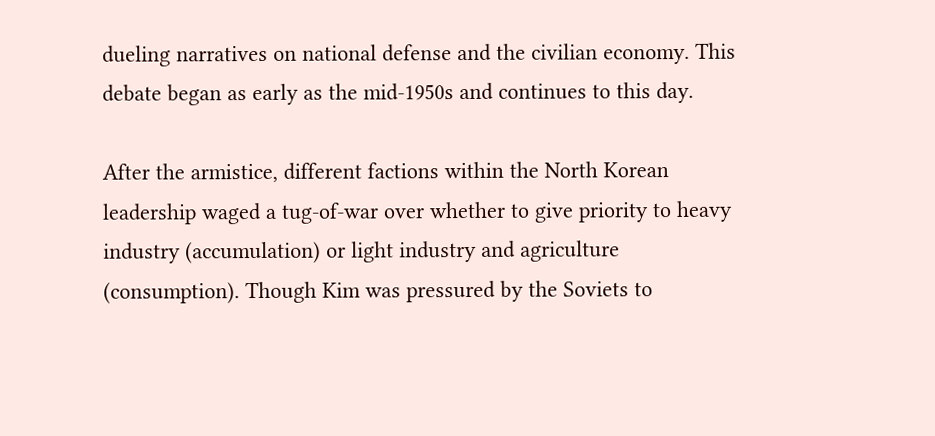dueling narratives on national defense and the civilian economy. This debate began as early as the mid-1950s and continues to this day.

After the armistice, different factions within the North Korean leadership waged a tug-of-war over whether to give priority to heavy industry (accumulation) or light industry and agriculture (consumption). Though Kim was pressured by the Soviets to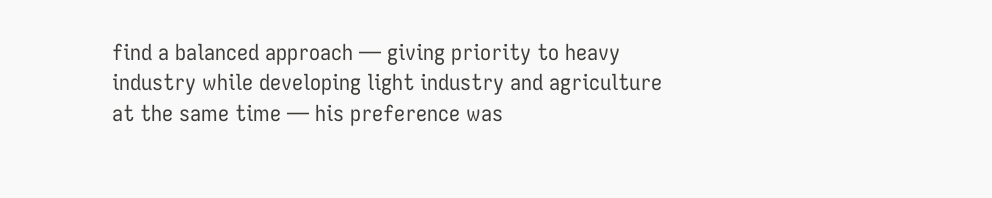find a balanced approach — giving priority to heavy industry while developing light industry and agriculture at the same time — his preference was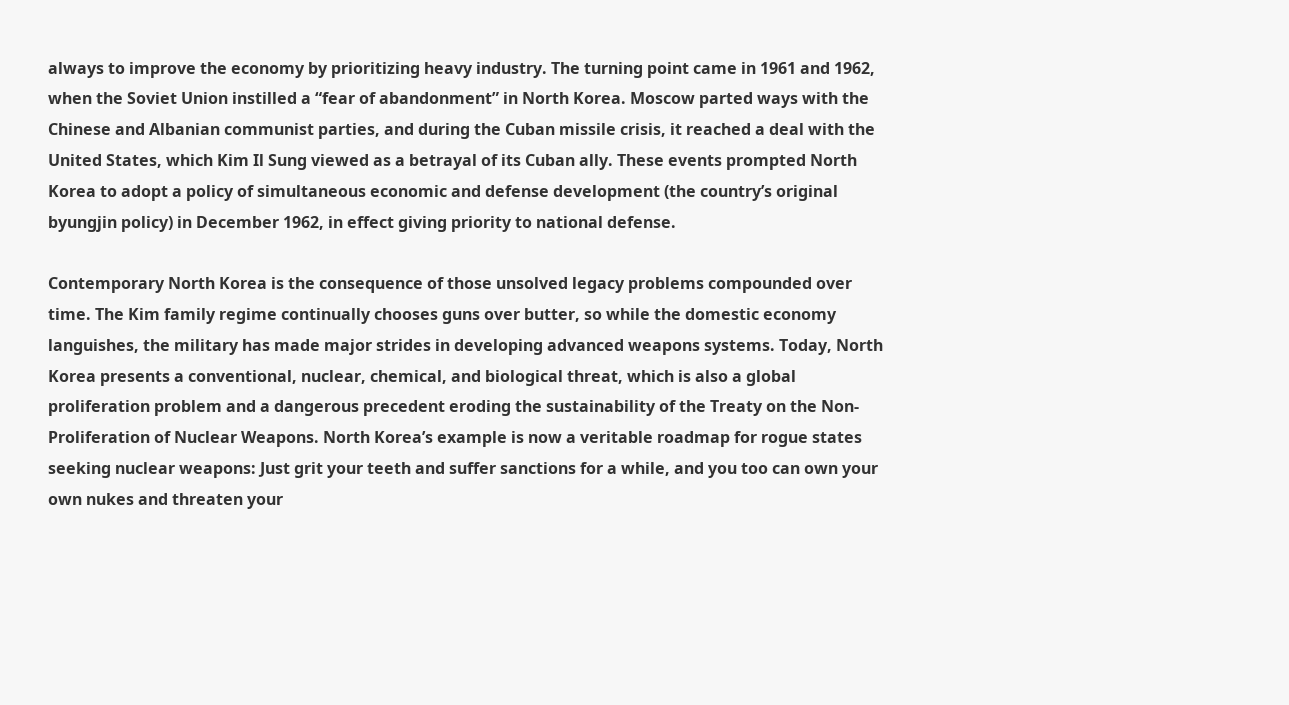always to improve the economy by prioritizing heavy industry. The turning point came in 1961 and 1962, when the Soviet Union instilled a “fear of abandonment” in North Korea. Moscow parted ways with the Chinese and Albanian communist parties, and during the Cuban missile crisis, it reached a deal with the United States, which Kim Il Sung viewed as a betrayal of its Cuban ally. These events prompted North Korea to adopt a policy of simultaneous economic and defense development (the country’s original byungjin policy) in December 1962, in effect giving priority to national defense.

Contemporary North Korea is the consequence of those unsolved legacy problems compounded over time. The Kim family regime continually chooses guns over butter, so while the domestic economy languishes, the military has made major strides in developing advanced weapons systems. Today, North Korea presents a conventional, nuclear, chemical, and biological threat, which is also a global proliferation problem and a dangerous precedent eroding the sustainability of the Treaty on the Non-Proliferation of Nuclear Weapons. North Korea’s example is now a veritable roadmap for rogue states seeking nuclear weapons: Just grit your teeth and suffer sanctions for a while, and you too can own your own nukes and threaten your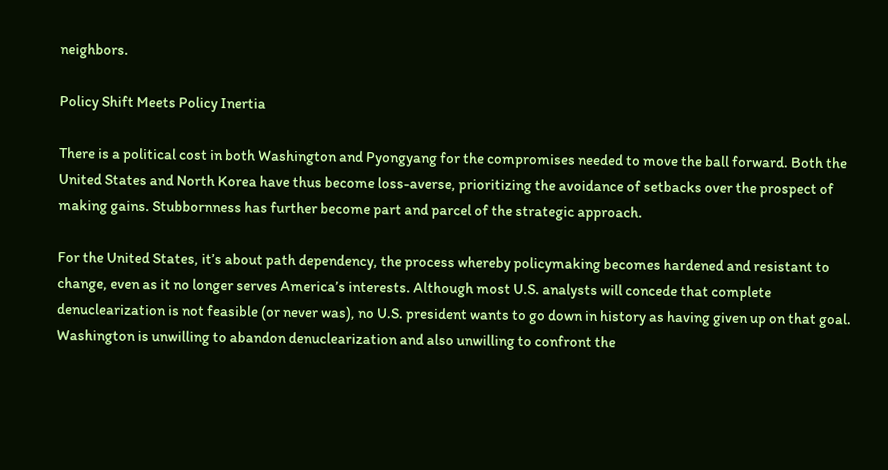neighbors.

Policy Shift Meets Policy Inertia

There is a political cost in both Washington and Pyongyang for the compromises needed to move the ball forward. Both the United States and North Korea have thus become loss-averse, prioritizing the avoidance of setbacks over the prospect of making gains. Stubbornness has further become part and parcel of the strategic approach.

For the United States, it’s about path dependency, the process whereby policymaking becomes hardened and resistant to change, even as it no longer serves America’s interests. Although most U.S. analysts will concede that complete denuclearization is not feasible (or never was), no U.S. president wants to go down in history as having given up on that goal. Washington is unwilling to abandon denuclearization and also unwilling to confront the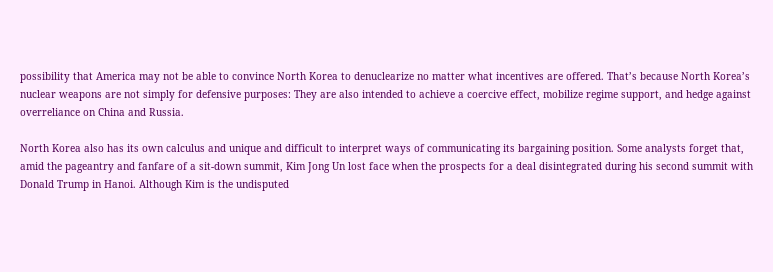possibility that America may not be able to convince North Korea to denuclearize no matter what incentives are offered. That’s because North Korea’s nuclear weapons are not simply for defensive purposes: They are also intended to achieve a coercive effect, mobilize regime support, and hedge against overreliance on China and Russia.

North Korea also has its own calculus and unique and difficult to interpret ways of communicating its bargaining position. Some analysts forget that, amid the pageantry and fanfare of a sit-down summit, Kim Jong Un lost face when the prospects for a deal disintegrated during his second summit with Donald Trump in Hanoi. Although Kim is the undisputed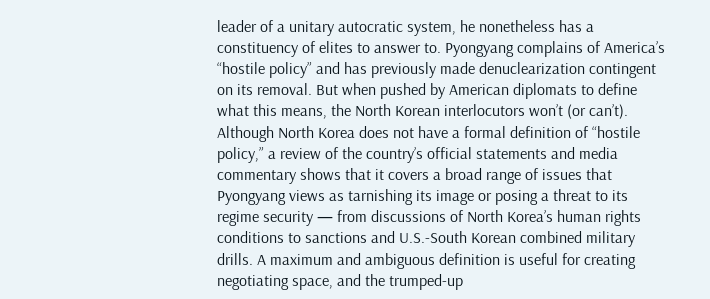leader of a unitary autocratic system, he nonetheless has a constituency of elites to answer to. Pyongyang complains of America’s “hostile policy” and has previously made denuclearization contingent on its removal. But when pushed by American diplomats to define what this means, the North Korean interlocutors won’t (or can’t). Although North Korea does not have a formal definition of “hostile policy,” a review of the country’s official statements and media commentary shows that it covers a broad range of issues that Pyongyang views as tarnishing its image or posing a threat to its regime security — from discussions of North Korea’s human rights conditions to sanctions and U.S.-South Korean combined military drills. A maximum and ambiguous definition is useful for creating negotiating space, and the trumped-up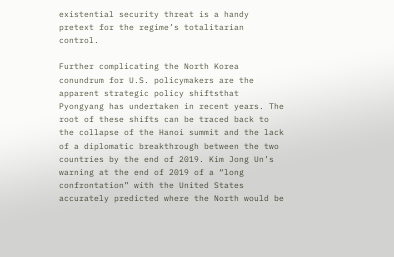existential security threat is a handy pretext for the regime’s totalitarian control.

Further complicating the North Korea conundrum for U.S. policymakers are the apparent strategic policy shiftsthat Pyongyang has undertaken in recent years. The root of these shifts can be traced back to the collapse of the Hanoi summit and the lack of a diplomatic breakthrough between the two countries by the end of 2019. Kim Jong Un’s warning at the end of 2019 of a “long confrontation” with the United States accurately predicted where the North would be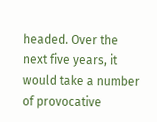headed. Over the next five years, it would take a number of provocative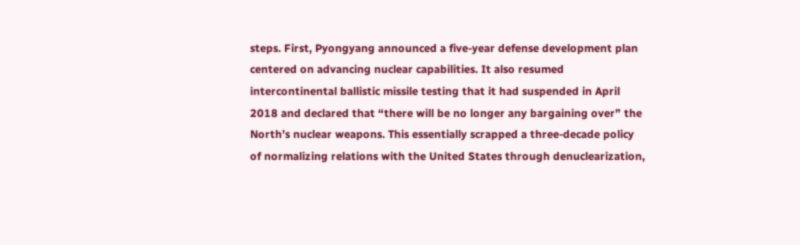steps. First, Pyongyang announced a five-year defense development plan centered on advancing nuclear capabilities. It also resumed intercontinental ballistic missile testing that it had suspended in April 2018 and declared that “there will be no longer any bargaining over” the North’s nuclear weapons. This essentially scrapped a three-decade policy of normalizing relations with the United States through denuclearization,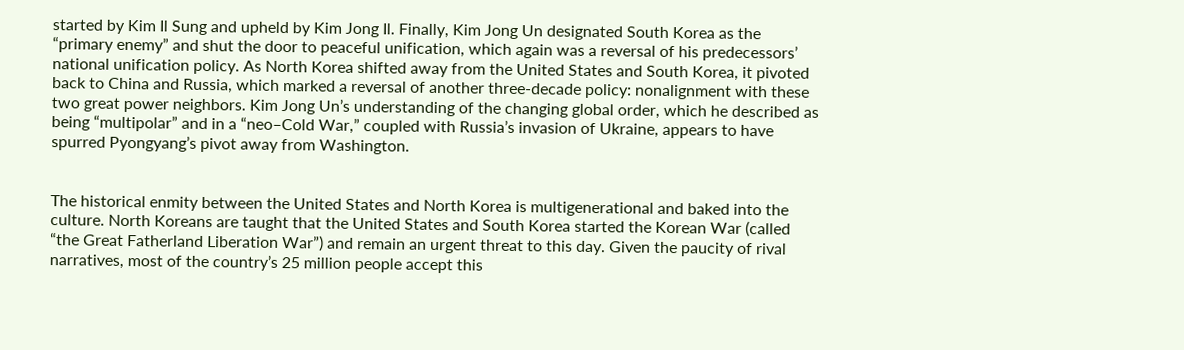started by Kim Il Sung and upheld by Kim Jong Il. Finally, Kim Jong Un designated South Korea as the “primary enemy” and shut the door to peaceful unification, which again was a reversal of his predecessors’ national unification policy. As North Korea shifted away from the United States and South Korea, it pivoted back to China and Russia, which marked a reversal of another three-decade policy: nonalignment with these two great power neighbors. Kim Jong Un’s understanding of the changing global order, which he described as being “multipolar” and in a “neo–Cold War,” coupled with Russia’s invasion of Ukraine, appears to have spurred Pyongyang’s pivot away from Washington.


The historical enmity between the United States and North Korea is multigenerational and baked into the culture. North Koreans are taught that the United States and South Korea started the Korean War (called “the Great Fatherland Liberation War”) and remain an urgent threat to this day. Given the paucity of rival narratives, most of the country’s 25 million people accept this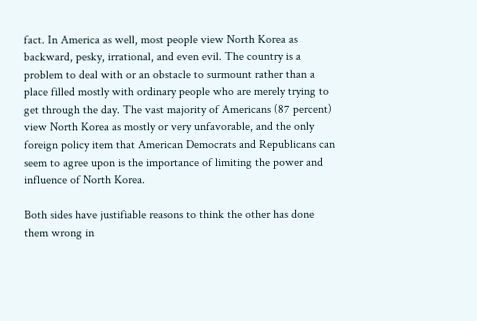fact. In America as well, most people view North Korea as backward, pesky, irrational, and even evil. The country is a problem to deal with or an obstacle to surmount rather than a place filled mostly with ordinary people who are merely trying to get through the day. The vast majority of Americans (87 percent) view North Korea as mostly or very unfavorable, and the only foreign policy item that American Democrats and Republicans can seem to agree upon is the importance of limiting the power and influence of North Korea.

Both sides have justifiable reasons to think the other has done them wrong in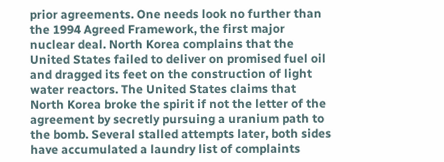prior agreements. One needs look no further than the 1994 Agreed Framework, the first major nuclear deal. North Korea complains that the United States failed to deliver on promised fuel oil and dragged its feet on the construction of light water reactors. The United States claims that North Korea broke the spirit if not the letter of the agreement by secretly pursuing a uranium path to the bomb. Several stalled attempts later, both sides have accumulated a laundry list of complaints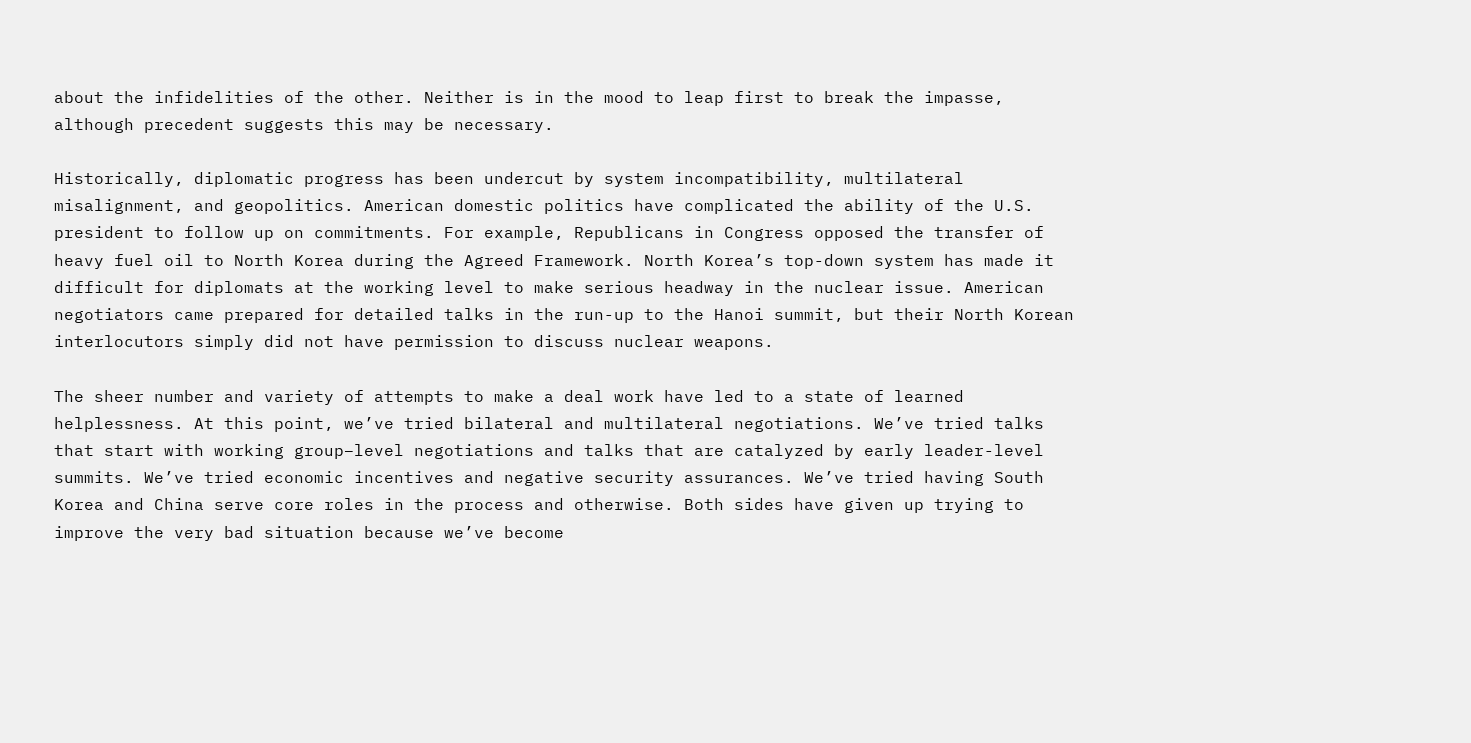about the infidelities of the other. Neither is in the mood to leap first to break the impasse, although precedent suggests this may be necessary.

Historically, diplomatic progress has been undercut by system incompatibility, multilateral misalignment, and geopolitics. American domestic politics have complicated the ability of the U.S. president to follow up on commitments. For example, Republicans in Congress opposed the transfer of heavy fuel oil to North Korea during the Agreed Framework. North Korea’s top-down system has made it difficult for diplomats at the working level to make serious headway in the nuclear issue. American negotiators came prepared for detailed talks in the run-up to the Hanoi summit, but their North Korean interlocutors simply did not have permission to discuss nuclear weapons.

The sheer number and variety of attempts to make a deal work have led to a state of learned helplessness. At this point, we’ve tried bilateral and multilateral negotiations. We’ve tried talks that start with working group–level negotiations and talks that are catalyzed by early leader-level summits. We’ve tried economic incentives and negative security assurances. We’ve tried having South Korea and China serve core roles in the process and otherwise. Both sides have given up trying to improve the very bad situation because we’ve become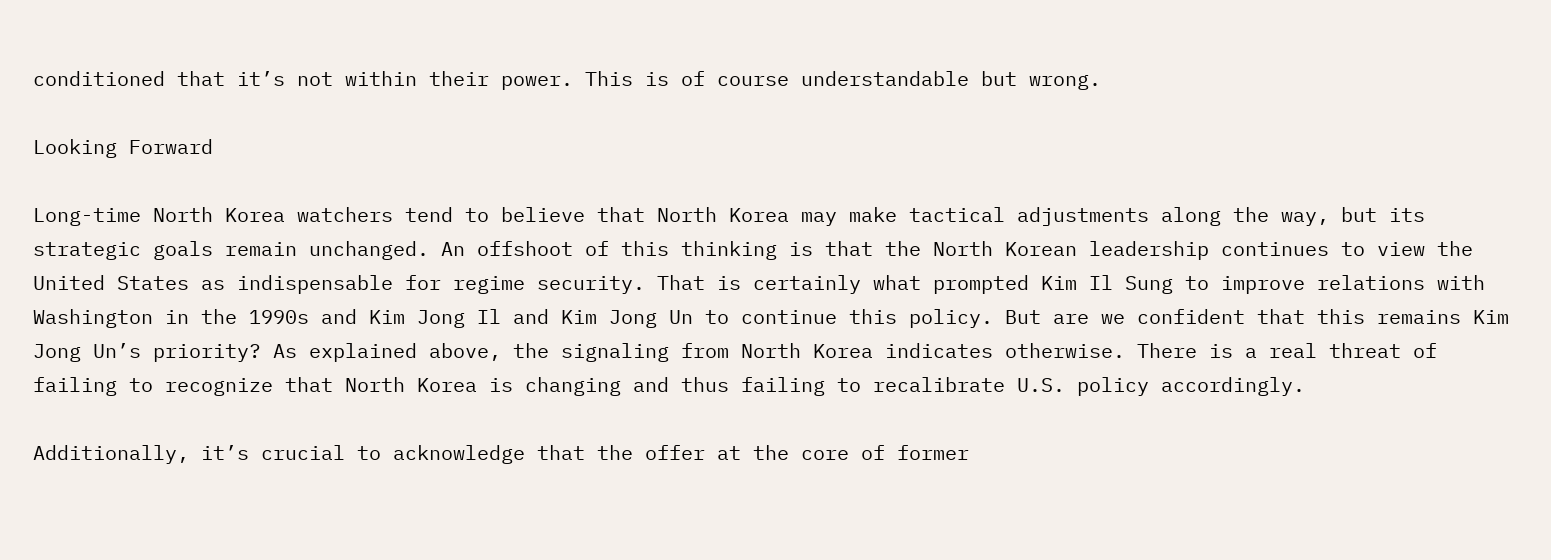conditioned that it’s not within their power. This is of course understandable but wrong.

Looking Forward

Long-time North Korea watchers tend to believe that North Korea may make tactical adjustments along the way, but its strategic goals remain unchanged. An offshoot of this thinking is that the North Korean leadership continues to view the United States as indispensable for regime security. That is certainly what prompted Kim Il Sung to improve relations with Washington in the 1990s and Kim Jong Il and Kim Jong Un to continue this policy. But are we confident that this remains Kim Jong Un’s priority? As explained above, the signaling from North Korea indicates otherwise. There is a real threat of failing to recognize that North Korea is changing and thus failing to recalibrate U.S. policy accordingly.

Additionally, it’s crucial to acknowledge that the offer at the core of former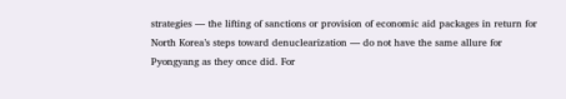strategies — the lifting of sanctions or provision of economic aid packages in return for North Korea’s steps toward denuclearization — do not have the same allure for Pyongyang as they once did. For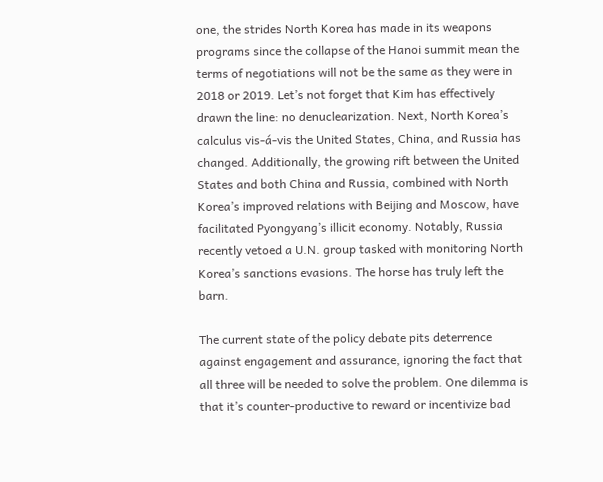one, the strides North Korea has made in its weapons programs since the collapse of the Hanoi summit mean the terms of negotiations will not be the same as they were in 2018 or 2019. Let’s not forget that Kim has effectively drawn the line: no denuclearization. Next, North Korea’s calculus vis-á-vis the United States, China, and Russia has changed. Additionally, the growing rift between the United States and both China and Russia, combined with North Korea’s improved relations with Beijing and Moscow, have facilitated Pyongyang’s illicit economy. Notably, Russia recently vetoed a U.N. group tasked with monitoring North Korea’s sanctions evasions. The horse has truly left the barn.

The current state of the policy debate pits deterrence against engagement and assurance, ignoring the fact that all three will be needed to solve the problem. One dilemma is that it’s counter-productive to reward or incentivize bad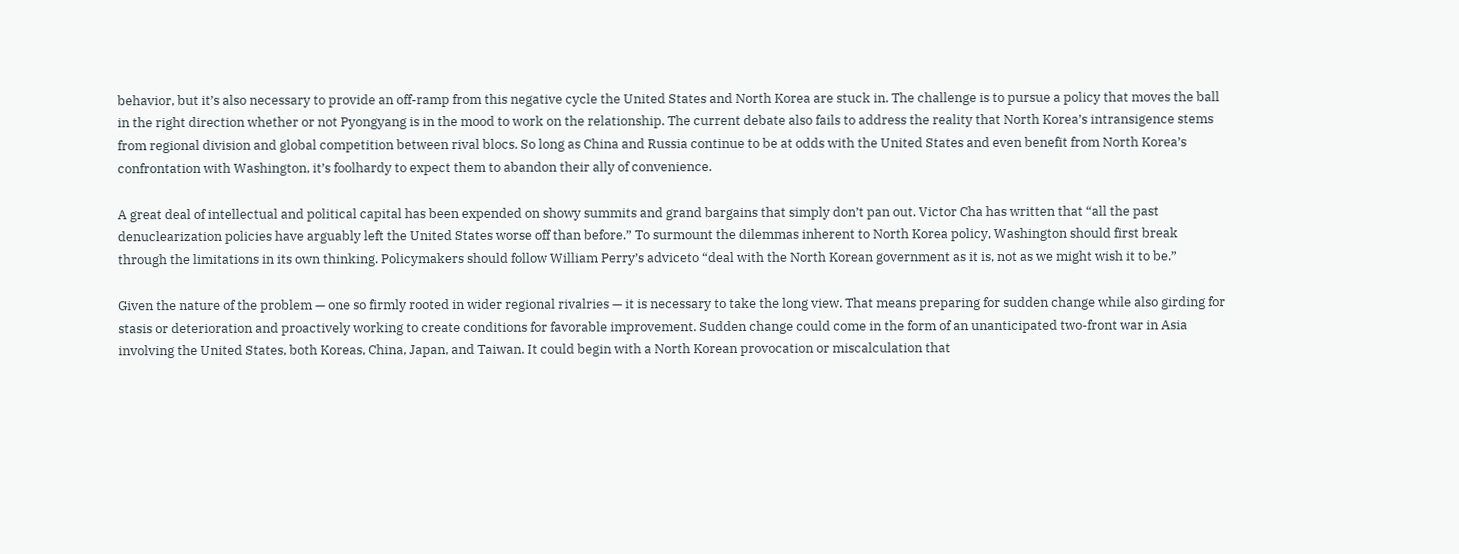behavior, but it’s also necessary to provide an off-ramp from this negative cycle the United States and North Korea are stuck in. The challenge is to pursue a policy that moves the ball in the right direction whether or not Pyongyang is in the mood to work on the relationship. The current debate also fails to address the reality that North Korea’s intransigence stems from regional division and global competition between rival blocs. So long as China and Russia continue to be at odds with the United States and even benefit from North Korea’s confrontation with Washington, it’s foolhardy to expect them to abandon their ally of convenience.

A great deal of intellectual and political capital has been expended on showy summits and grand bargains that simply don’t pan out. Victor Cha has written that “all the past denuclearization policies have arguably left the United States worse off than before.” To surmount the dilemmas inherent to North Korea policy, Washington should first break through the limitations in its own thinking. Policymakers should follow William Perry’s adviceto “deal with the North Korean government as it is, not as we might wish it to be.”

Given the nature of the problem — one so firmly rooted in wider regional rivalries — it is necessary to take the long view. That means preparing for sudden change while also girding for stasis or deterioration and proactively working to create conditions for favorable improvement. Sudden change could come in the form of an unanticipated two-front war in Asia involving the United States, both Koreas, China, Japan, and Taiwan. It could begin with a North Korean provocation or miscalculation that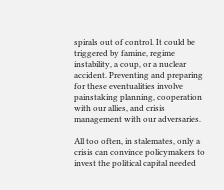spirals out of control. It could be triggered by famine, regime instability, a coup, or a nuclear accident. Preventing and preparing for these eventualities involve painstaking planning, cooperation with our allies, and crisis management with our adversaries.

All too often, in stalemates, only a crisis can convince policymakers to invest the political capital needed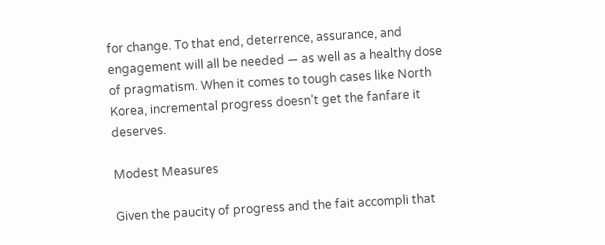for change. To that end, deterrence, assurance, and engagement will all be needed — as well as a healthy dose of pragmatism. When it comes to tough cases like North Korea, incremental progress doesn’t get the fanfare it deserves.

Modest Measures

Given the paucity of progress and the fait accompli that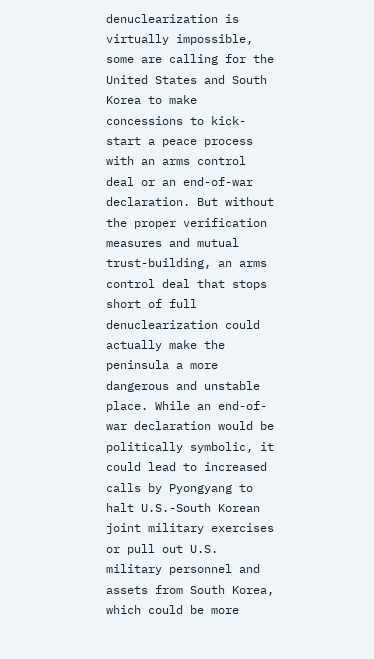denuclearization is virtually impossible, some are calling for the United States and South Korea to make concessions to kick-start a peace process with an arms control deal or an end-of-war declaration. But without the proper verification measures and mutual trust-building, an arms control deal that stops short of full denuclearization could actually make the peninsula a more dangerous and unstable place. While an end-of-war declaration would be politically symbolic, it could lead to increased calls by Pyongyang to halt U.S.-South Korean joint military exercises or pull out U.S. military personnel and assets from South Korea, which could be more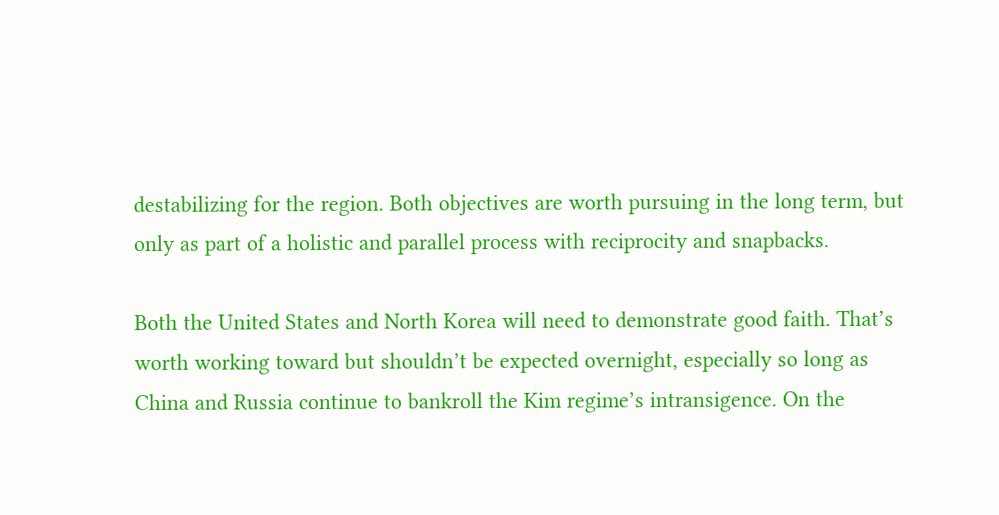destabilizing for the region. Both objectives are worth pursuing in the long term, but only as part of a holistic and parallel process with reciprocity and snapbacks.

Both the United States and North Korea will need to demonstrate good faith. That’s worth working toward but shouldn’t be expected overnight, especially so long as China and Russia continue to bankroll the Kim regime’s intransigence. On the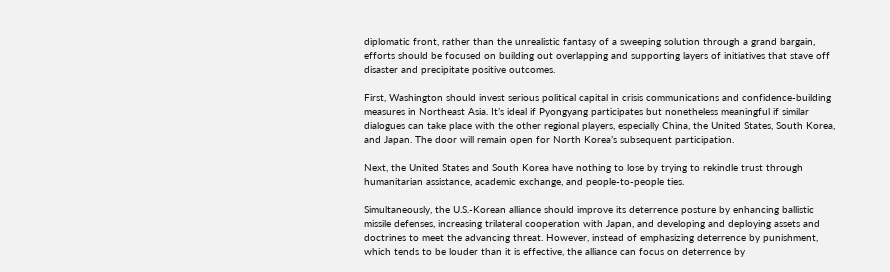diplomatic front, rather than the unrealistic fantasy of a sweeping solution through a grand bargain, efforts should be focused on building out overlapping and supporting layers of initiatives that stave off disaster and precipitate positive outcomes.

First, Washington should invest serious political capital in crisis communications and confidence-building measures in Northeast Asia. It’s ideal if Pyongyang participates but nonetheless meaningful if similar dialogues can take place with the other regional players, especially China, the United States, South Korea, and Japan. The door will remain open for North Korea’s subsequent participation.

Next, the United States and South Korea have nothing to lose by trying to rekindle trust through humanitarian assistance, academic exchange, and people-to-people ties.

Simultaneously, the U.S.-Korean alliance should improve its deterrence posture by enhancing ballistic missile defenses, increasing trilateral cooperation with Japan, and developing and deploying assets and doctrines to meet the advancing threat. However, instead of emphasizing deterrence by punishment, which tends to be louder than it is effective, the alliance can focus on deterrence by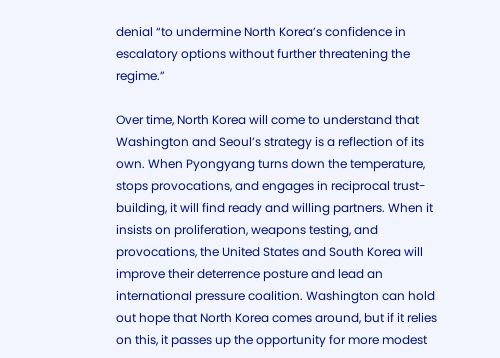denial “to undermine North Korea’s confidence in escalatory options without further threatening the regime.”

Over time, North Korea will come to understand that Washington and Seoul’s strategy is a reflection of its own. When Pyongyang turns down the temperature, stops provocations, and engages in reciprocal trust-building, it will find ready and willing partners. When it insists on proliferation, weapons testing, and provocations, the United States and South Korea will improve their deterrence posture and lead an international pressure coalition. Washington can hold out hope that North Korea comes around, but if it relies on this, it passes up the opportunity for more modest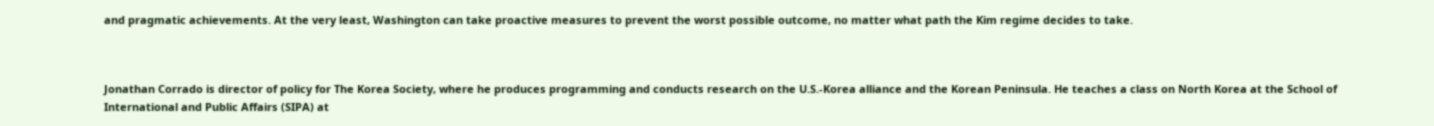and pragmatic achievements. At the very least, Washington can take proactive measures to prevent the worst possible outcome, no matter what path the Kim regime decides to take.



Jonathan Corrado is director of policy for The Korea Society, where he produces programming and conducts research on the U.S.-Korea alliance and the Korean Peninsula. He teaches a class on North Korea at the School of International and Public Affairs (SIPA) at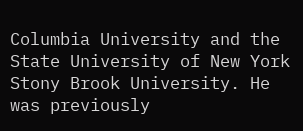Columbia University and the State University of New York Stony Brook University. He was previously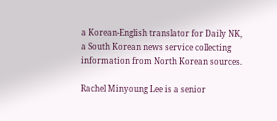a Korean-English translator for Daily NK, a South Korean news service collecting information from North Korean sources.

Rachel Minyoung Lee is a senior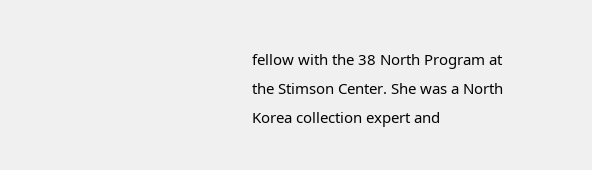fellow with the 38 North Program at the Stimson Center. She was a North Korea collection expert and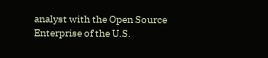analyst with the Open Source Enterprise of the U.S.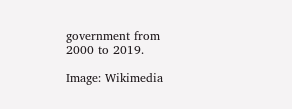government from 2000 to 2019.

Image: Wikimedia